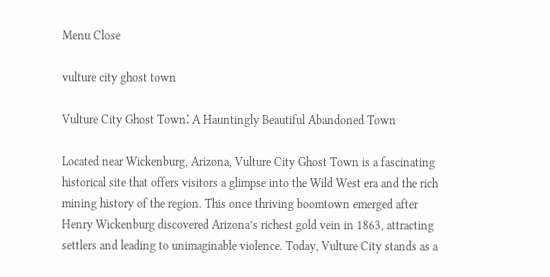Menu Close

vulture city ghost town

Vulture City Ghost Town⁚ A Hauntingly Beautiful Abandoned Town

Located near Wickenburg‚ Arizona‚ Vulture City Ghost Town is a fascinating historical site that offers visitors a glimpse into the Wild West era and the rich mining history of the region. This once thriving boomtown emerged after Henry Wickenburg discovered Arizona’s richest gold vein in 1863‚ attracting settlers and leading to unimaginable violence. Today‚ Vulture City stands as a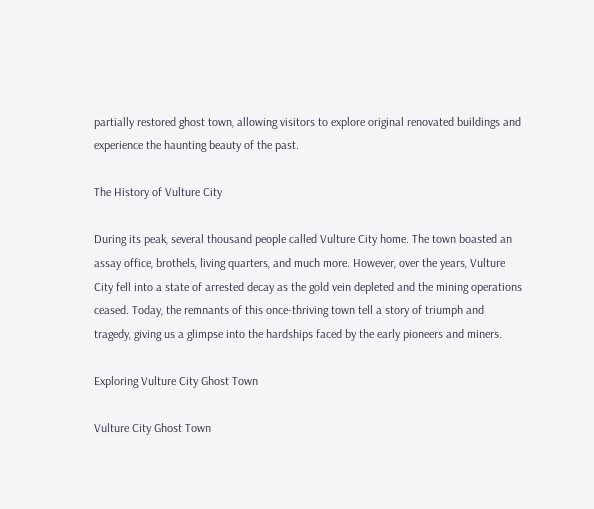partially restored ghost town‚ allowing visitors to explore original renovated buildings and experience the haunting beauty of the past.

The History of Vulture City

During its peak‚ several thousand people called Vulture City home. The town boasted an assay office‚ brothels‚ living quarters‚ and much more. However‚ over the years‚ Vulture City fell into a state of arrested decay as the gold vein depleted and the mining operations ceased. Today‚ the remnants of this once-thriving town tell a story of triumph and tragedy‚ giving us a glimpse into the hardships faced by the early pioneers and miners.

Exploring Vulture City Ghost Town

Vulture City Ghost Town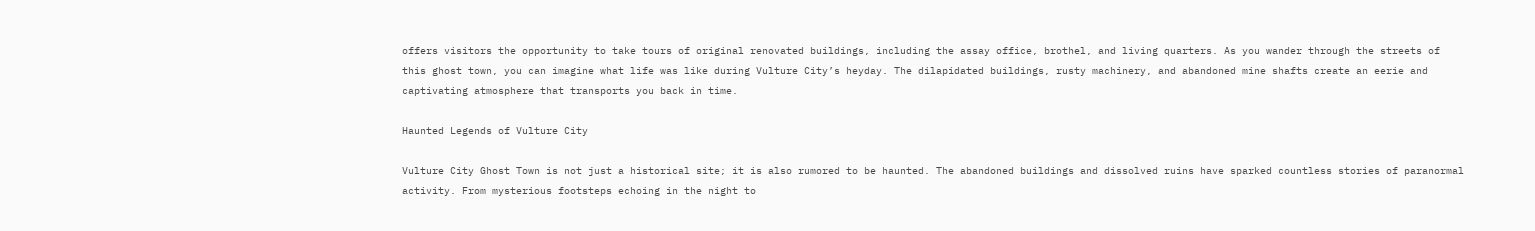offers visitors the opportunity to take tours of original renovated buildings‚ including the assay office‚ brothel‚ and living quarters. As you wander through the streets of this ghost town‚ you can imagine what life was like during Vulture City’s heyday. The dilapidated buildings‚ rusty machinery‚ and abandoned mine shafts create an eerie and captivating atmosphere that transports you back in time.

Haunted Legends of Vulture City

Vulture City Ghost Town is not just a historical site; it is also rumored to be haunted. The abandoned buildings and dissolved ruins have sparked countless stories of paranormal activity. From mysterious footsteps echoing in the night to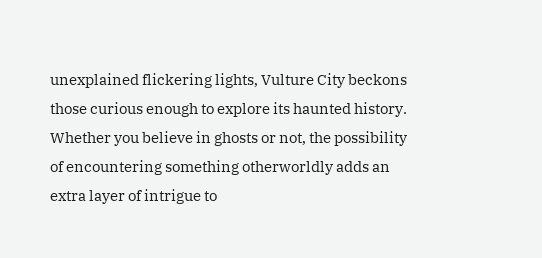unexplained flickering lights‚ Vulture City beckons those curious enough to explore its haunted history. Whether you believe in ghosts or not‚ the possibility of encountering something otherworldly adds an extra layer of intrigue to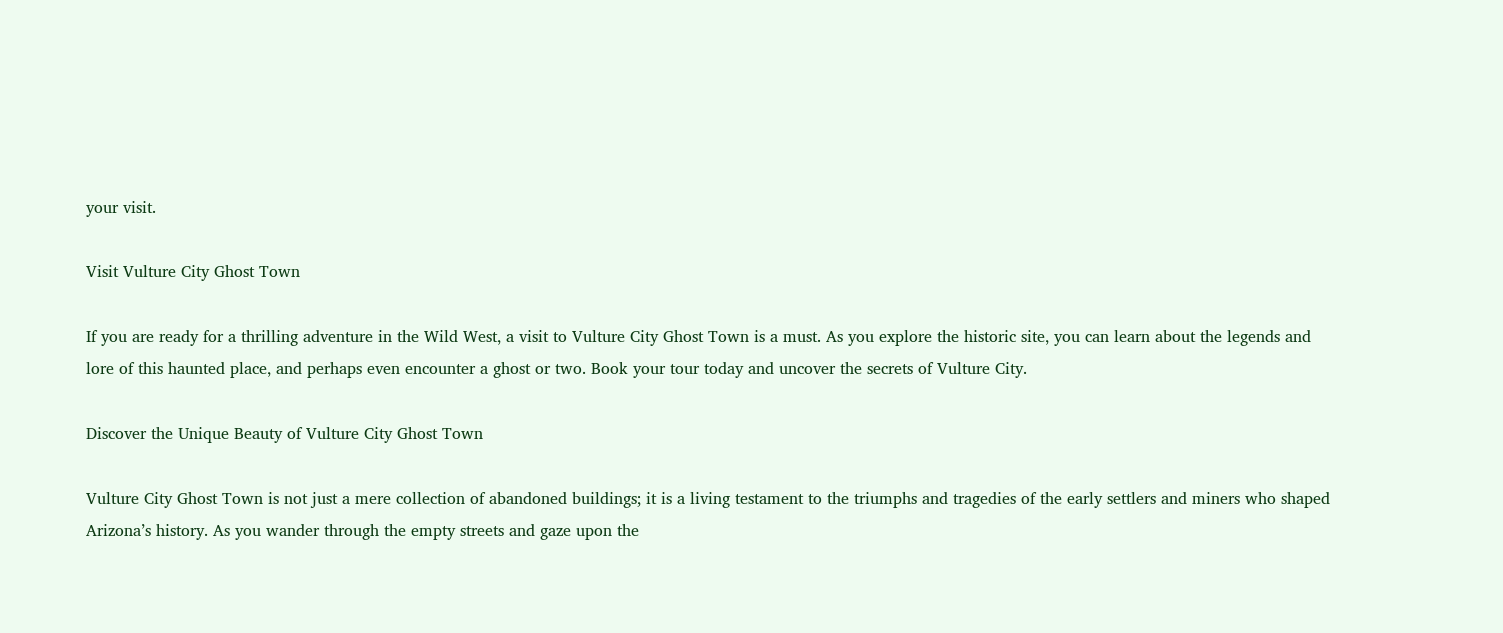your visit.

Visit Vulture City Ghost Town

If you are ready for a thrilling adventure in the Wild West‚ a visit to Vulture City Ghost Town is a must. As you explore the historic site‚ you can learn about the legends and lore of this haunted place‚ and perhaps even encounter a ghost or two. Book your tour today and uncover the secrets of Vulture City.

Discover the Unique Beauty of Vulture City Ghost Town

Vulture City Ghost Town is not just a mere collection of abandoned buildings; it is a living testament to the triumphs and tragedies of the early settlers and miners who shaped Arizona’s history. As you wander through the empty streets and gaze upon the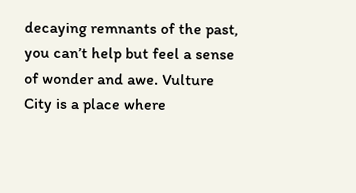decaying remnants of the past‚ you can’t help but feel a sense of wonder and awe. Vulture City is a place where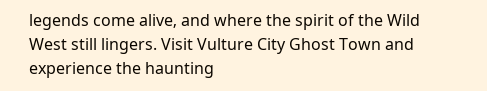legends come alive‚ and where the spirit of the Wild West still lingers. Visit Vulture City Ghost Town and experience the haunting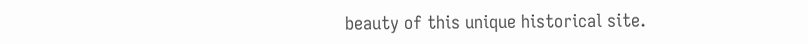beauty of this unique historical site.